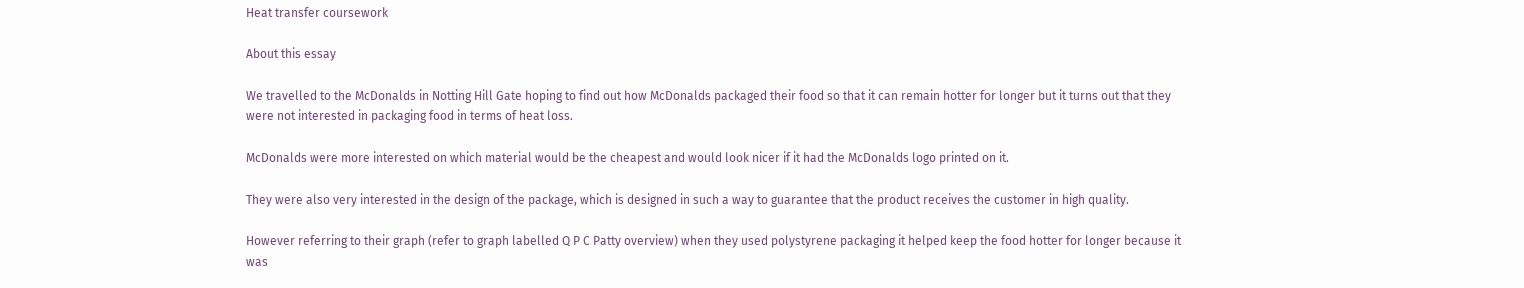Heat transfer coursework

About this essay

We travelled to the McDonalds in Notting Hill Gate hoping to find out how McDonalds packaged their food so that it can remain hotter for longer but it turns out that they were not interested in packaging food in terms of heat loss.

McDonalds were more interested on which material would be the cheapest and would look nicer if it had the McDonalds logo printed on it.

They were also very interested in the design of the package, which is designed in such a way to guarantee that the product receives the customer in high quality.

However referring to their graph (refer to graph labelled Q P C Patty overview) when they used polystyrene packaging it helped keep the food hotter for longer because it was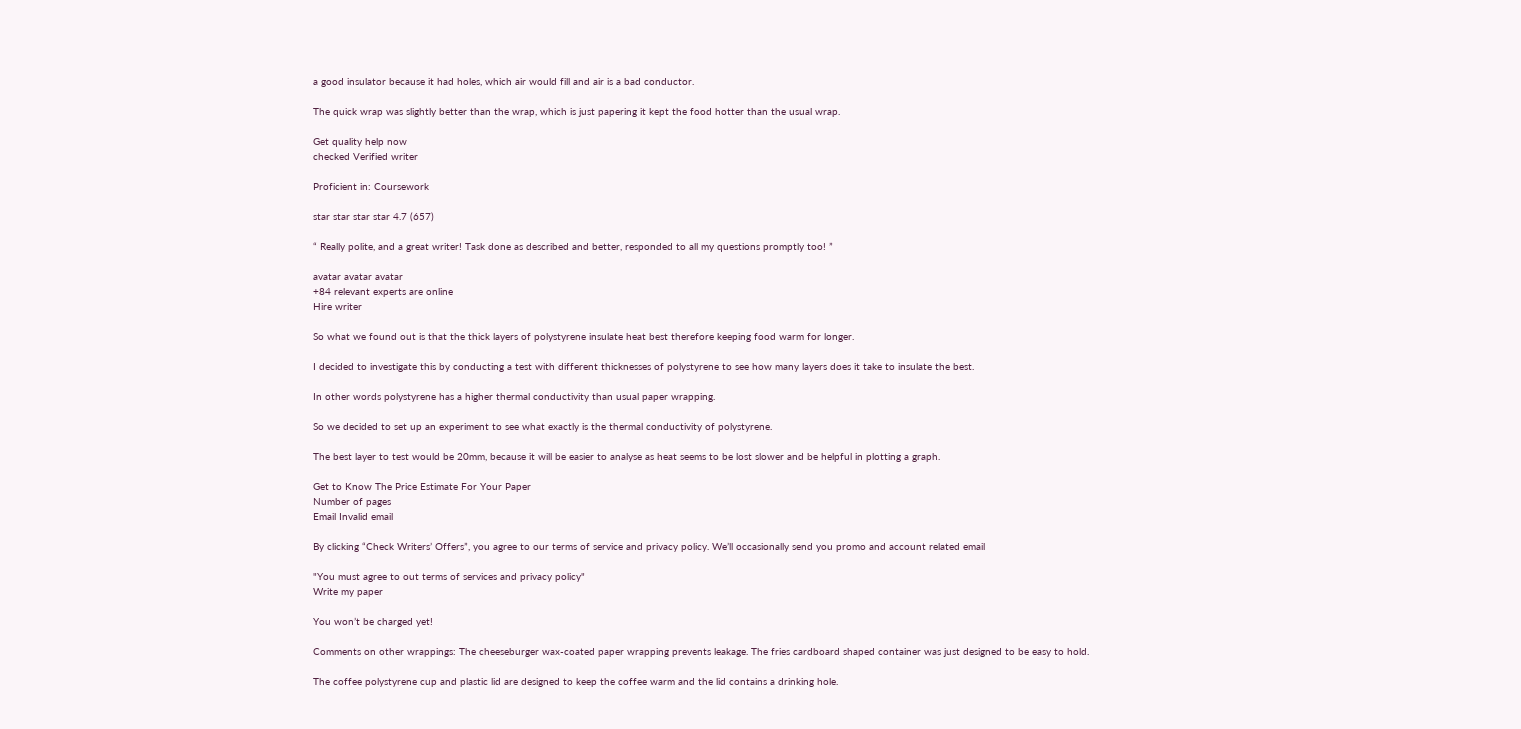a good insulator because it had holes, which air would fill and air is a bad conductor.

The quick wrap was slightly better than the wrap, which is just papering it kept the food hotter than the usual wrap.

Get quality help now
checked Verified writer

Proficient in: Coursework

star star star star 4.7 (657)

“ Really polite, and a great writer! Task done as described and better, responded to all my questions promptly too! ”

avatar avatar avatar
+84 relevant experts are online
Hire writer

So what we found out is that the thick layers of polystyrene insulate heat best therefore keeping food warm for longer.

I decided to investigate this by conducting a test with different thicknesses of polystyrene to see how many layers does it take to insulate the best.

In other words polystyrene has a higher thermal conductivity than usual paper wrapping.

So we decided to set up an experiment to see what exactly is the thermal conductivity of polystyrene.

The best layer to test would be 20mm, because it will be easier to analyse as heat seems to be lost slower and be helpful in plotting a graph.

Get to Know The Price Estimate For Your Paper
Number of pages
Email Invalid email

By clicking “Check Writers’ Offers”, you agree to our terms of service and privacy policy. We’ll occasionally send you promo and account related email

"You must agree to out terms of services and privacy policy"
Write my paper

You won’t be charged yet!

Comments on other wrappings: The cheeseburger wax-coated paper wrapping prevents leakage. The fries cardboard shaped container was just designed to be easy to hold.

The coffee polystyrene cup and plastic lid are designed to keep the coffee warm and the lid contains a drinking hole.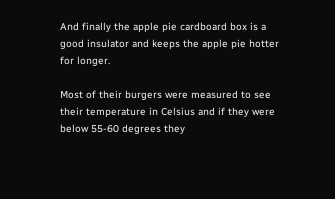And finally the apple pie cardboard box is a good insulator and keeps the apple pie hotter for longer.

Most of their burgers were measured to see their temperature in Celsius and if they were below 55-60 degrees they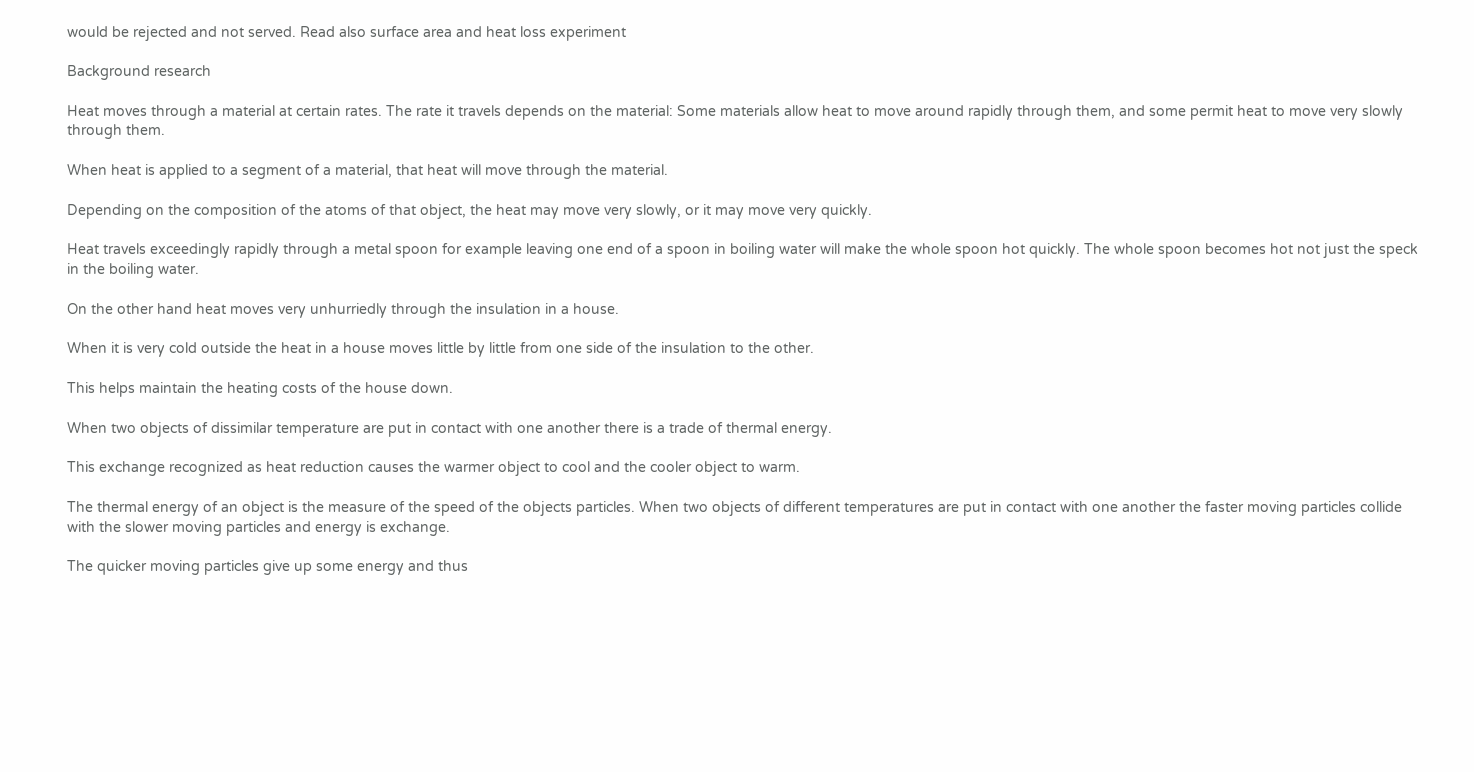would be rejected and not served. Read also surface area and heat loss experiment

Background research

Heat moves through a material at certain rates. The rate it travels depends on the material: Some materials allow heat to move around rapidly through them, and some permit heat to move very slowly through them.

When heat is applied to a segment of a material, that heat will move through the material.

Depending on the composition of the atoms of that object, the heat may move very slowly, or it may move very quickly.

Heat travels exceedingly rapidly through a metal spoon for example leaving one end of a spoon in boiling water will make the whole spoon hot quickly. The whole spoon becomes hot not just the speck in the boiling water.

On the other hand heat moves very unhurriedly through the insulation in a house.

When it is very cold outside the heat in a house moves little by little from one side of the insulation to the other.

This helps maintain the heating costs of the house down.

When two objects of dissimilar temperature are put in contact with one another there is a trade of thermal energy.

This exchange recognized as heat reduction causes the warmer object to cool and the cooler object to warm.

The thermal energy of an object is the measure of the speed of the objects particles. When two objects of different temperatures are put in contact with one another the faster moving particles collide with the slower moving particles and energy is exchange.

The quicker moving particles give up some energy and thus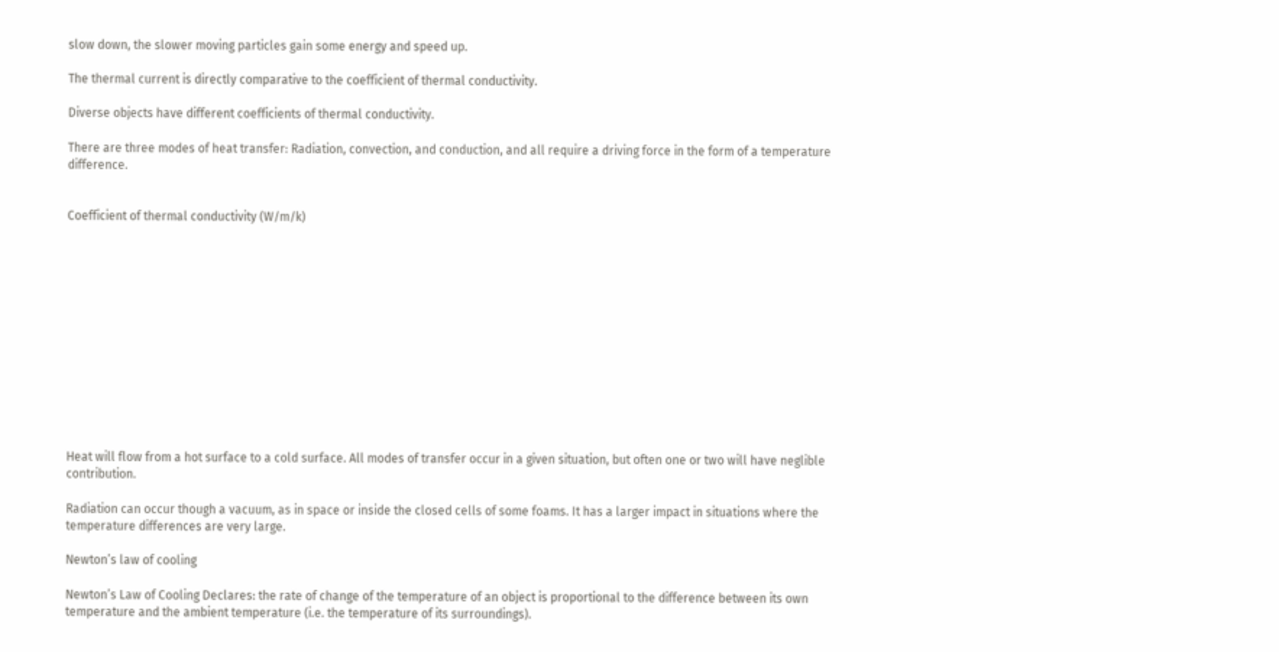slow down, the slower moving particles gain some energy and speed up.

The thermal current is directly comparative to the coefficient of thermal conductivity.

Diverse objects have different coefficients of thermal conductivity.

There are three modes of heat transfer: Radiation, convection, and conduction, and all require a driving force in the form of a temperature difference.


Coefficient of thermal conductivity (W/m/k)













Heat will flow from a hot surface to a cold surface. All modes of transfer occur in a given situation, but often one or two will have neglible contribution.

Radiation can occur though a vacuum, as in space or inside the closed cells of some foams. It has a larger impact in situations where the temperature differences are very large.

Newton’s law of cooling

Newton’s Law of Cooling Declares: the rate of change of the temperature of an object is proportional to the difference between its own temperature and the ambient temperature (i.e. the temperature of its surroundings).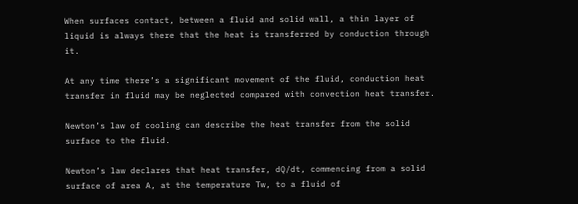When surfaces contact, between a fluid and solid wall, a thin layer of liquid is always there that the heat is transferred by conduction through it.

At any time there’s a significant movement of the fluid, conduction heat transfer in fluid may be neglected compared with convection heat transfer.

Newton’s law of cooling can describe the heat transfer from the solid surface to the fluid.

Newton’s law declares that heat transfer, dQ/dt, commencing from a solid surface of area A, at the temperature Tw, to a fluid of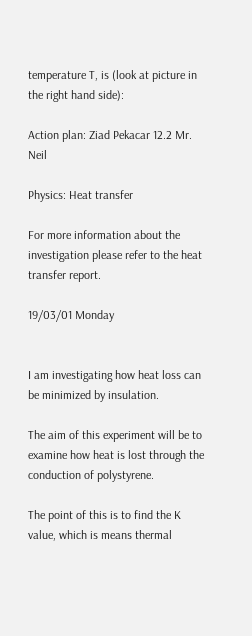temperature T, is (look at picture in the right hand side):

Action plan: Ziad Pekacar 12.2 Mr. Neil

Physics: Heat transfer

For more information about the investigation please refer to the heat transfer report.

19/03/01 Monday


I am investigating how heat loss can be minimized by insulation.

The aim of this experiment will be to examine how heat is lost through the conduction of polystyrene.

The point of this is to find the K value, which is means thermal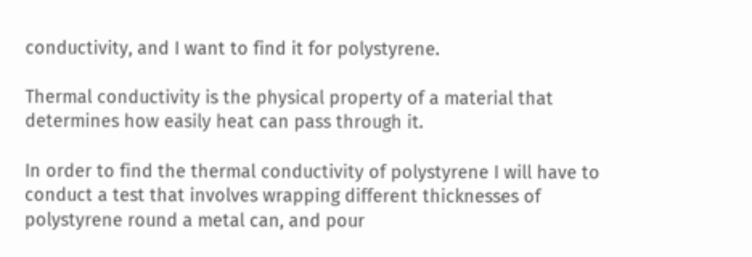conductivity, and I want to find it for polystyrene.

Thermal conductivity is the physical property of a material that determines how easily heat can pass through it.

In order to find the thermal conductivity of polystyrene I will have to conduct a test that involves wrapping different thicknesses of polystyrene round a metal can, and pour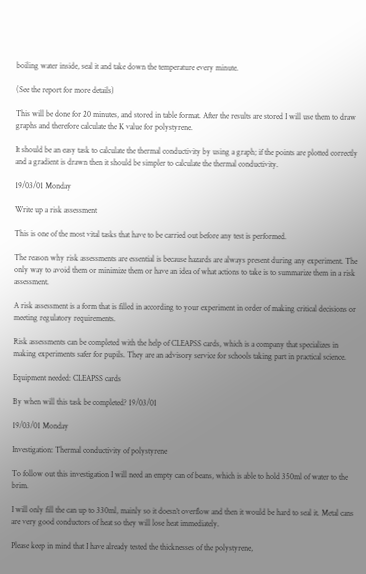boiling water inside, seal it and take down the temperature every minute.

(See the report for more details)

This will be done for 20 minutes, and stored in table format. After the results are stored I will use them to draw graphs and therefore calculate the K value for polystyrene.

It should be an easy task to calculate the thermal conductivity by using a graph; if the points are plotted correctly and a gradient is drawn then it should be simpler to calculate the thermal conductivity.

19/03/01 Monday

Write up a risk assessment

This is one of the most vital tasks that have to be carried out before any test is performed.

The reason why risk assessments are essential is because hazards are always present during any experiment. The only way to avoid them or minimize them or have an idea of what actions to take is to summarize them in a risk assessment.

A risk assessment is a form that is filled in according to your experiment in order of making critical decisions or meeting regulatory requirements.

Risk assessments can be completed with the help of CLEAPSS cards, which is a company that specializes in making experiments safer for pupils. They are an advisory service for schools taking part in practical science.

Equipment needed: CLEAPSS cards

By when will this task be completed? 19/03/01

19/03/01 Monday

Investigation: Thermal conductivity of polystyrene

To follow out this investigation I will need an empty can of beans, which is able to hold 350ml of water to the brim.

I will only fill the can up to 330ml, mainly so it doesn’t overflow and then it would be hard to seal it. Metal cans are very good conductors of heat so they will lose heat immediately.

Please keep in mind that I have already tested the thicknesses of the polystyrene,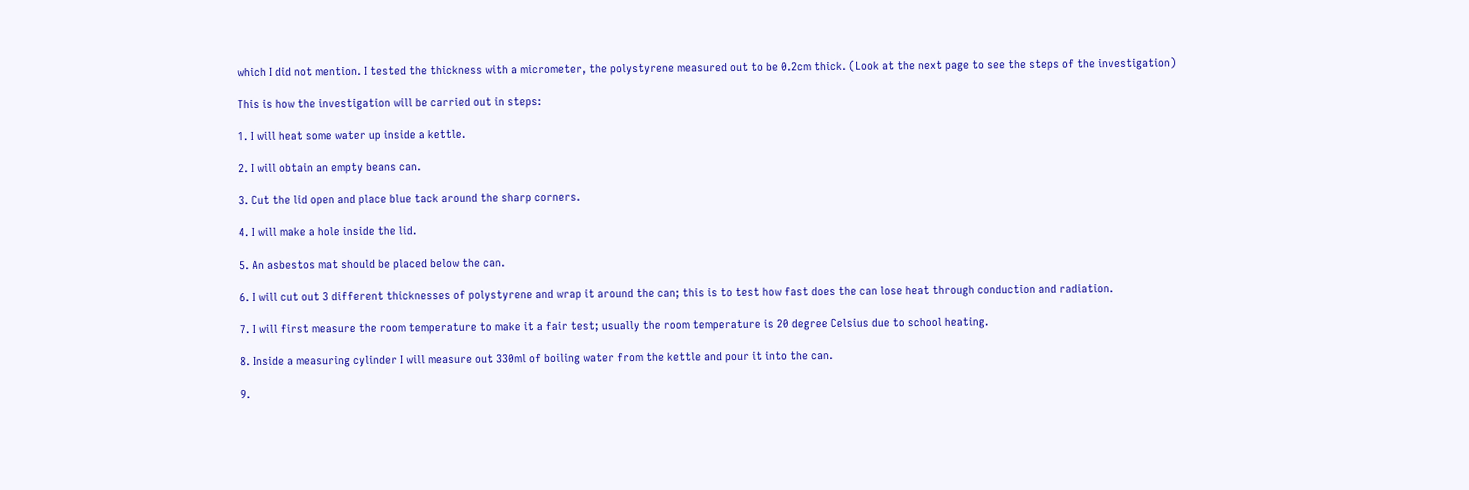which I did not mention. I tested the thickness with a micrometer, the polystyrene measured out to be 0.2cm thick. (Look at the next page to see the steps of the investigation)

This is how the investigation will be carried out in steps:

1. I will heat some water up inside a kettle.

2. I will obtain an empty beans can.

3. Cut the lid open and place blue tack around the sharp corners.

4. I will make a hole inside the lid.

5. An asbestos mat should be placed below the can.

6. I will cut out 3 different thicknesses of polystyrene and wrap it around the can; this is to test how fast does the can lose heat through conduction and radiation.

7. I will first measure the room temperature to make it a fair test; usually the room temperature is 20 degree Celsius due to school heating.

8. Inside a measuring cylinder I will measure out 330ml of boiling water from the kettle and pour it into the can.

9.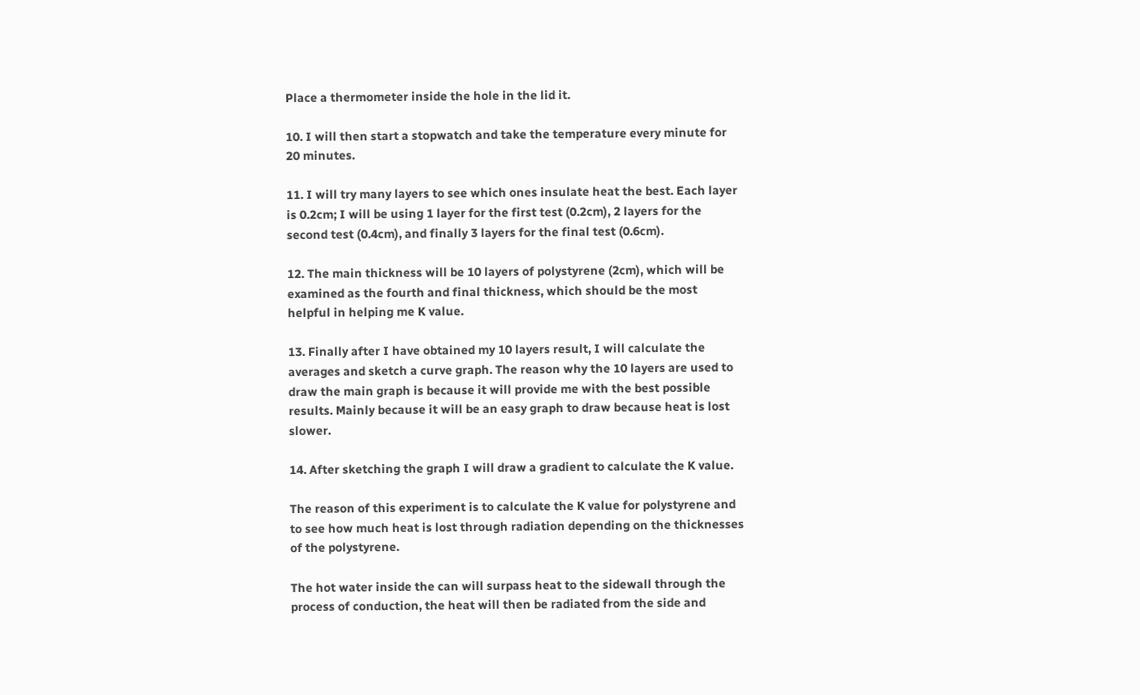Place a thermometer inside the hole in the lid it.

10. I will then start a stopwatch and take the temperature every minute for 20 minutes.

11. I will try many layers to see which ones insulate heat the best. Each layer is 0.2cm; I will be using 1 layer for the first test (0.2cm), 2 layers for the second test (0.4cm), and finally 3 layers for the final test (0.6cm).

12. The main thickness will be 10 layers of polystyrene (2cm), which will be examined as the fourth and final thickness, which should be the most helpful in helping me K value.

13. Finally after I have obtained my 10 layers result, I will calculate the averages and sketch a curve graph. The reason why the 10 layers are used to draw the main graph is because it will provide me with the best possible results. Mainly because it will be an easy graph to draw because heat is lost slower.

14. After sketching the graph I will draw a gradient to calculate the K value.

The reason of this experiment is to calculate the K value for polystyrene and to see how much heat is lost through radiation depending on the thicknesses of the polystyrene.

The hot water inside the can will surpass heat to the sidewall through the process of conduction, the heat will then be radiated from the side and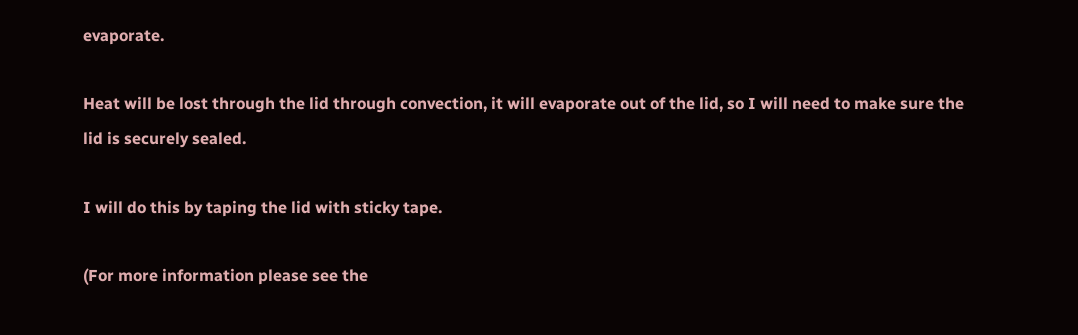evaporate.

Heat will be lost through the lid through convection, it will evaporate out of the lid, so I will need to make sure the lid is securely sealed.

I will do this by taping the lid with sticky tape.

(For more information please see the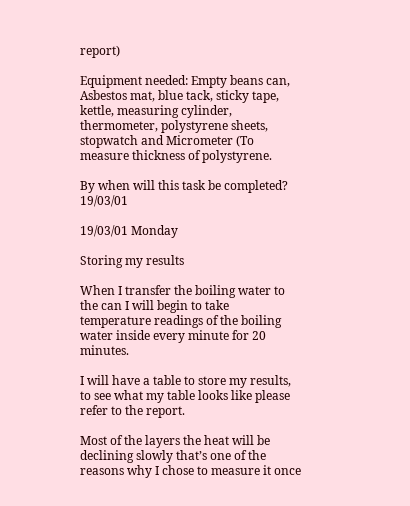report)

Equipment needed: Empty beans can, Asbestos mat, blue tack, sticky tape, kettle, measuring cylinder, thermometer, polystyrene sheets, stopwatch and Micrometer (To measure thickness of polystyrene.

By when will this task be completed? 19/03/01

19/03/01 Monday

Storing my results

When I transfer the boiling water to the can I will begin to take temperature readings of the boiling water inside every minute for 20 minutes.

I will have a table to store my results, to see what my table looks like please refer to the report.

Most of the layers the heat will be declining slowly that’s one of the reasons why I chose to measure it once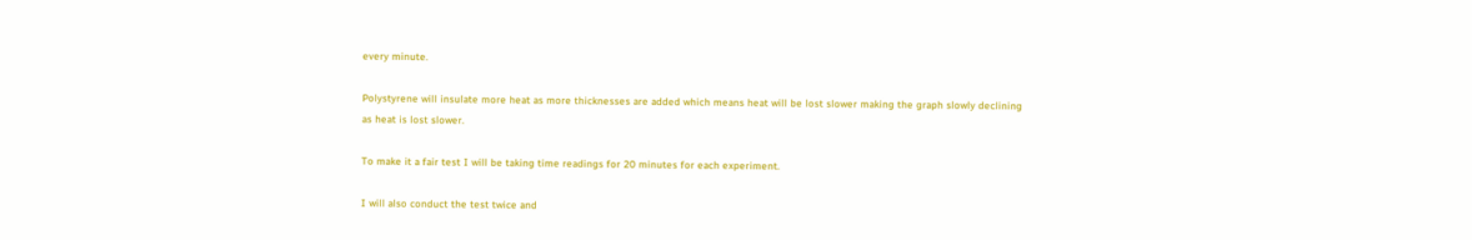every minute.

Polystyrene will insulate more heat as more thicknesses are added which means heat will be lost slower making the graph slowly declining as heat is lost slower.

To make it a fair test I will be taking time readings for 20 minutes for each experiment.

I will also conduct the test twice and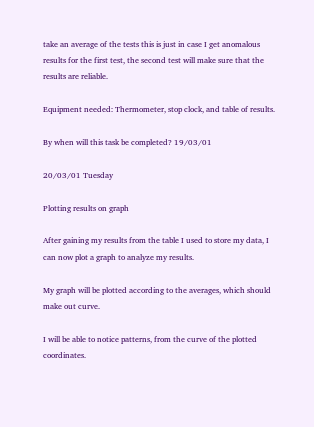take an average of the tests this is just in case I get anomalous results for the first test, the second test will make sure that the results are reliable.

Equipment needed: Thermometer, stop clock, and table of results.

By when will this task be completed? 19/03/01

20/03/01 Tuesday

Plotting results on graph

After gaining my results from the table I used to store my data, I can now plot a graph to analyze my results.

My graph will be plotted according to the averages, which should make out curve.

I will be able to notice patterns, from the curve of the plotted coordinates.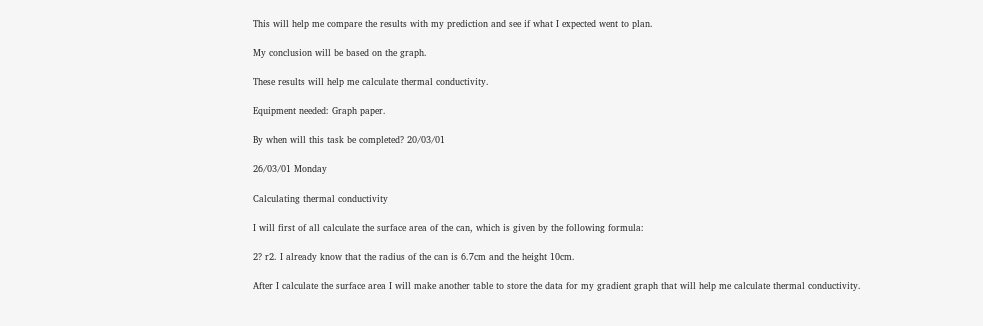This will help me compare the results with my prediction and see if what I expected went to plan.

My conclusion will be based on the graph.

These results will help me calculate thermal conductivity.

Equipment needed: Graph paper.

By when will this task be completed? 20/03/01

26/03/01 Monday

Calculating thermal conductivity

I will first of all calculate the surface area of the can, which is given by the following formula:

2? r2. I already know that the radius of the can is 6.7cm and the height 10cm.

After I calculate the surface area I will make another table to store the data for my gradient graph that will help me calculate thermal conductivity.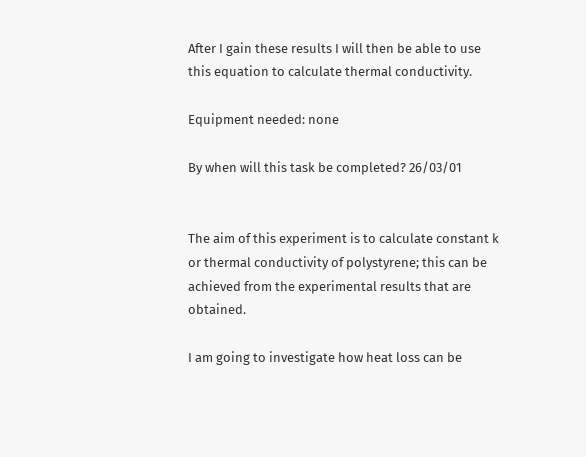After I gain these results I will then be able to use this equation to calculate thermal conductivity.

Equipment needed: none

By when will this task be completed? 26/03/01


The aim of this experiment is to calculate constant k or thermal conductivity of polystyrene; this can be achieved from the experimental results that are obtained.

I am going to investigate how heat loss can be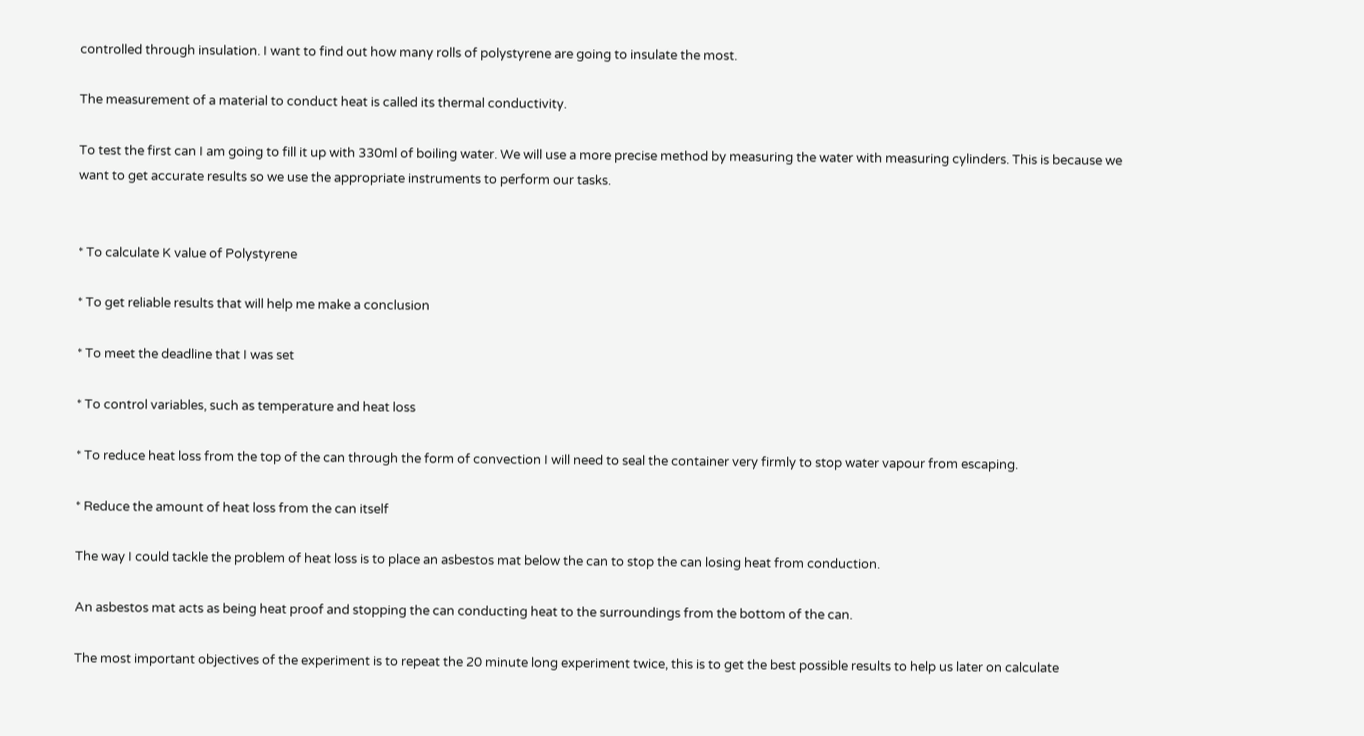controlled through insulation. I want to find out how many rolls of polystyrene are going to insulate the most.

The measurement of a material to conduct heat is called its thermal conductivity.

To test the first can I am going to fill it up with 330ml of boiling water. We will use a more precise method by measuring the water with measuring cylinders. This is because we want to get accurate results so we use the appropriate instruments to perform our tasks.


* To calculate K value of Polystyrene

* To get reliable results that will help me make a conclusion

* To meet the deadline that I was set

* To control variables, such as temperature and heat loss

* To reduce heat loss from the top of the can through the form of convection I will need to seal the container very firmly to stop water vapour from escaping.

* Reduce the amount of heat loss from the can itself

The way I could tackle the problem of heat loss is to place an asbestos mat below the can to stop the can losing heat from conduction.

An asbestos mat acts as being heat proof and stopping the can conducting heat to the surroundings from the bottom of the can.

The most important objectives of the experiment is to repeat the 20 minute long experiment twice, this is to get the best possible results to help us later on calculate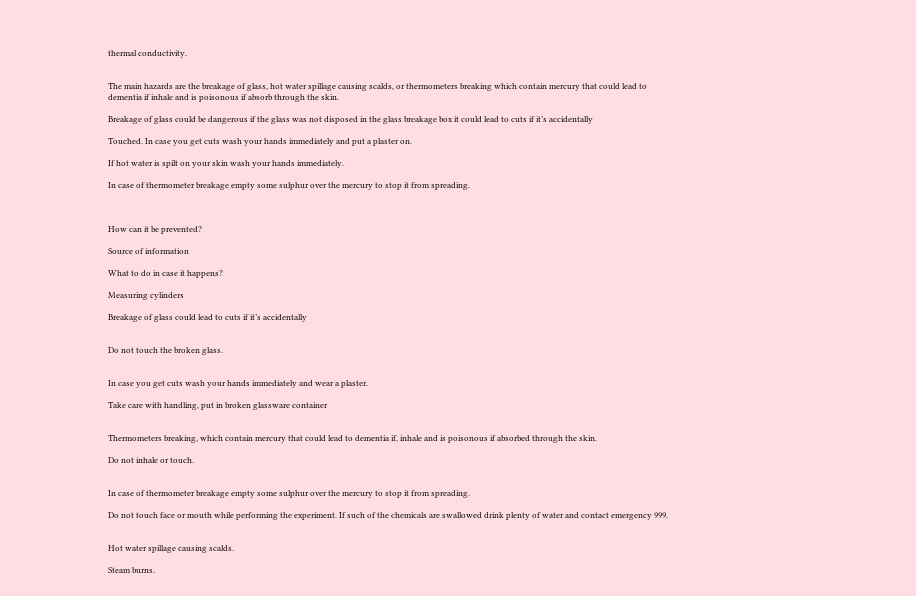thermal conductivity.


The main hazards are the breakage of glass, hot water spillage causing scalds, or thermometers breaking which contain mercury that could lead to dementia if inhale and is poisonous if absorb through the skin.

Breakage of glass could be dangerous if the glass was not disposed in the glass breakage box it could lead to cuts if it’s accidentally

Touched. In case you get cuts wash your hands immediately and put a plaster on.

If hot water is spilt on your skin wash your hands immediately.

In case of thermometer breakage empty some sulphur over the mercury to stop it from spreading.



How can it be prevented?

Source of information

What to do in case it happens?

Measuring cylinders

Breakage of glass could lead to cuts if it’s accidentally


Do not touch the broken glass.


In case you get cuts wash your hands immediately and wear a plaster.

Take care with handling, put in broken glassware container


Thermometers breaking, which contain mercury that could lead to dementia if, inhale and is poisonous if absorbed through the skin.

Do not inhale or touch.


In case of thermometer breakage empty some sulphur over the mercury to stop it from spreading.

Do not touch face or mouth while performing the experiment. If such of the chemicals are swallowed drink plenty of water and contact emergency 999.


Hot water spillage causing scalds.

Steam burns.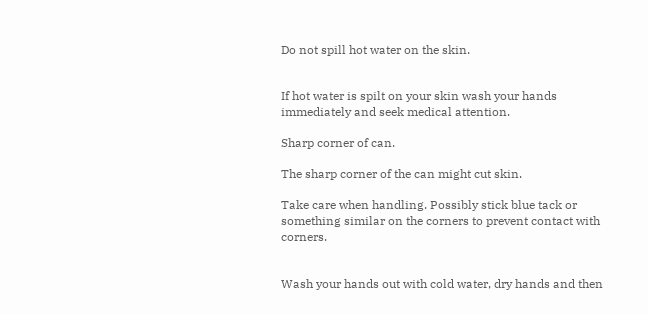Do not spill hot water on the skin.


If hot water is spilt on your skin wash your hands immediately and seek medical attention.

Sharp corner of can.

The sharp corner of the can might cut skin.

Take care when handling. Possibly stick blue tack or something similar on the corners to prevent contact with corners.


Wash your hands out with cold water, dry hands and then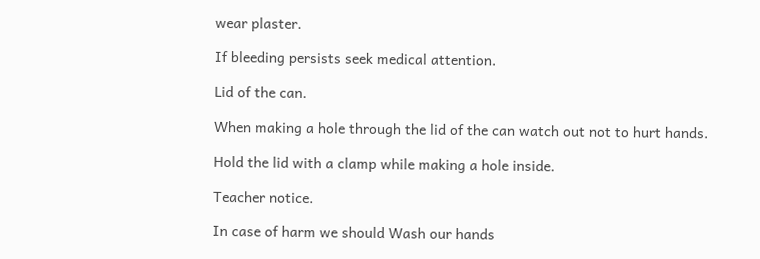wear plaster.

If bleeding persists seek medical attention.

Lid of the can.

When making a hole through the lid of the can watch out not to hurt hands.

Hold the lid with a clamp while making a hole inside.

Teacher notice.

In case of harm we should Wash our hands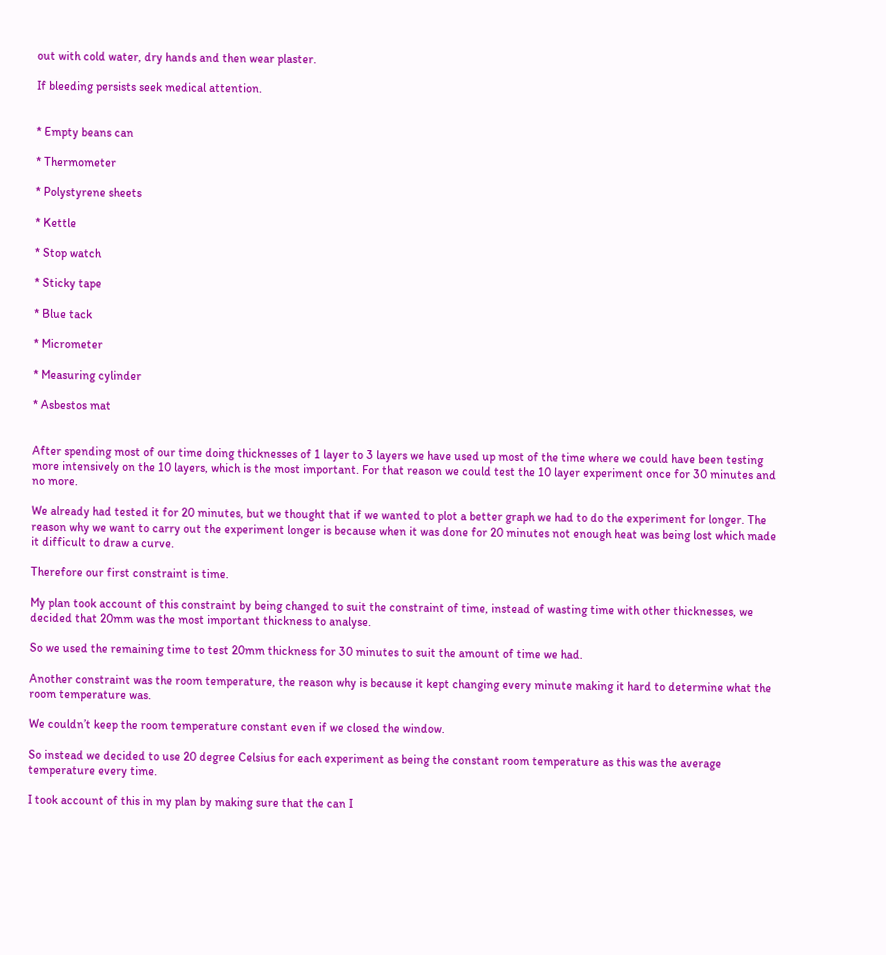out with cold water, dry hands and then wear plaster.

If bleeding persists seek medical attention.


* Empty beans can

* Thermometer

* Polystyrene sheets

* Kettle

* Stop watch

* Sticky tape

* Blue tack

* Micrometer

* Measuring cylinder

* Asbestos mat


After spending most of our time doing thicknesses of 1 layer to 3 layers we have used up most of the time where we could have been testing more intensively on the 10 layers, which is the most important. For that reason we could test the 10 layer experiment once for 30 minutes and no more.

We already had tested it for 20 minutes, but we thought that if we wanted to plot a better graph we had to do the experiment for longer. The reason why we want to carry out the experiment longer is because when it was done for 20 minutes not enough heat was being lost which made it difficult to draw a curve.

Therefore our first constraint is time.

My plan took account of this constraint by being changed to suit the constraint of time, instead of wasting time with other thicknesses, we decided that 20mm was the most important thickness to analyse.

So we used the remaining time to test 20mm thickness for 30 minutes to suit the amount of time we had.

Another constraint was the room temperature, the reason why is because it kept changing every minute making it hard to determine what the room temperature was.

We couldn’t keep the room temperature constant even if we closed the window.

So instead we decided to use 20 degree Celsius for each experiment as being the constant room temperature as this was the average temperature every time.

I took account of this in my plan by making sure that the can I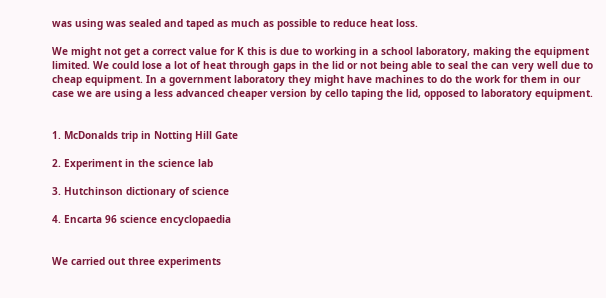was using was sealed and taped as much as possible to reduce heat loss.

We might not get a correct value for K this is due to working in a school laboratory, making the equipment limited. We could lose a lot of heat through gaps in the lid or not being able to seal the can very well due to cheap equipment. In a government laboratory they might have machines to do the work for them in our case we are using a less advanced cheaper version by cello taping the lid, opposed to laboratory equipment.


1. McDonalds trip in Notting Hill Gate

2. Experiment in the science lab

3. Hutchinson dictionary of science

4. Encarta 96 science encyclopaedia


We carried out three experiments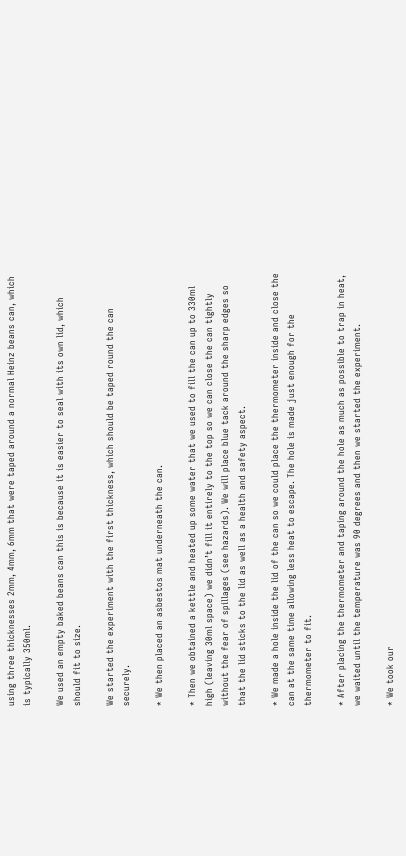using three thicknesses 2mm, 4mm, 6mm that were taped around a normal Heinz beans can, which is typically 350ml.

We used an empty baked beans can this is because it is easier to seal with its own lid, which should fit to size.

We started the experiment with the first thickness, which should be taped round the can securely.

* We then placed an asbestos mat underneath the can.

* Then we obtained a kettle and heated up some water that we used to fill the can up to 330ml high (leaving 30ml space) we didn’t fill it entirely to the top so we can close the can tightly without the fear of spillages (see hazards). We will place blue tack around the sharp edges so that the lid sticks to the lid as well as a health and safety aspect.

* We made a hole inside the lid of the can so we could place the thermometer inside and close the can at the same time allowing less heat to escape. The hole is made just enough for the thermometer to fit.

* After placing the thermometer and taping around the hole as much as possible to trap in heat, we waited until the temperature was 90 degrees and then we started the experiment.

* We took our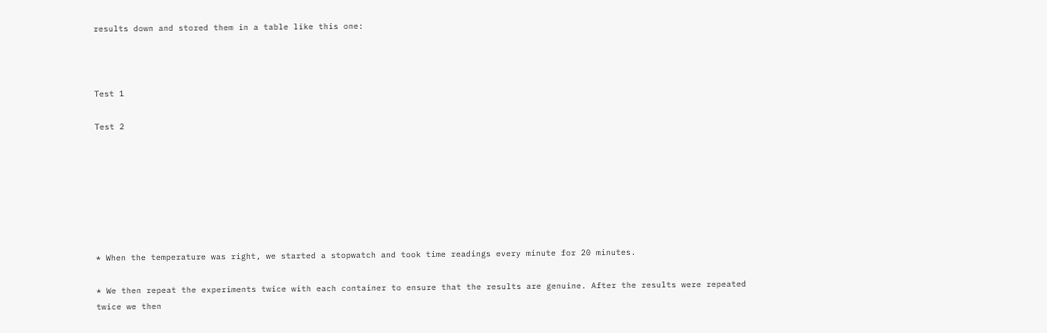results down and stored them in a table like this one:



Test 1

Test 2







* When the temperature was right, we started a stopwatch and took time readings every minute for 20 minutes.

* We then repeat the experiments twice with each container to ensure that the results are genuine. After the results were repeated twice we then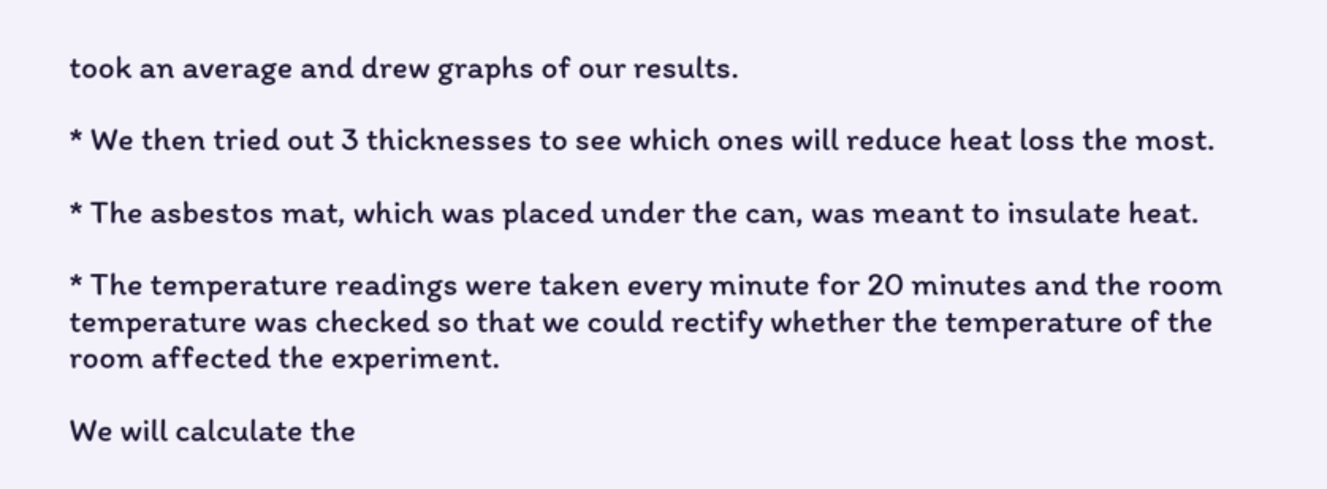took an average and drew graphs of our results.

* We then tried out 3 thicknesses to see which ones will reduce heat loss the most.

* The asbestos mat, which was placed under the can, was meant to insulate heat.

* The temperature readings were taken every minute for 20 minutes and the room temperature was checked so that we could rectify whether the temperature of the room affected the experiment.

We will calculate the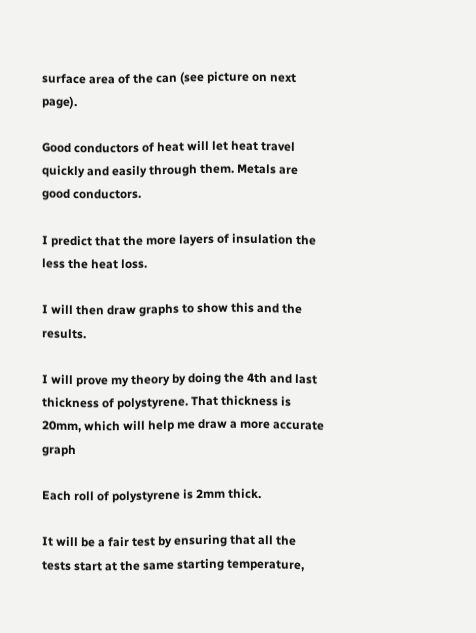surface area of the can (see picture on next page).

Good conductors of heat will let heat travel quickly and easily through them. Metals are good conductors.

I predict that the more layers of insulation the less the heat loss.

I will then draw graphs to show this and the results.

I will prove my theory by doing the 4th and last thickness of polystyrene. That thickness is 20mm, which will help me draw a more accurate graph

Each roll of polystyrene is 2mm thick.

It will be a fair test by ensuring that all the tests start at the same starting temperature,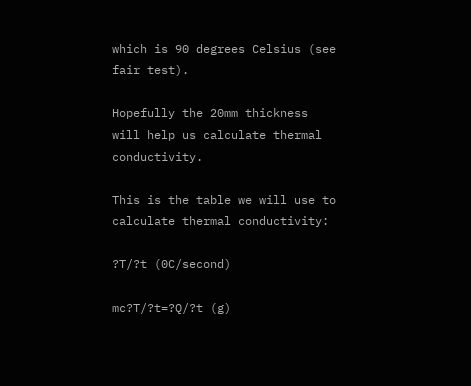which is 90 degrees Celsius (see fair test).

Hopefully the 20mm thickness will help us calculate thermal conductivity.

This is the table we will use to calculate thermal conductivity:

?T/?t (0C/second)

mc?T/?t=?Q/?t (g)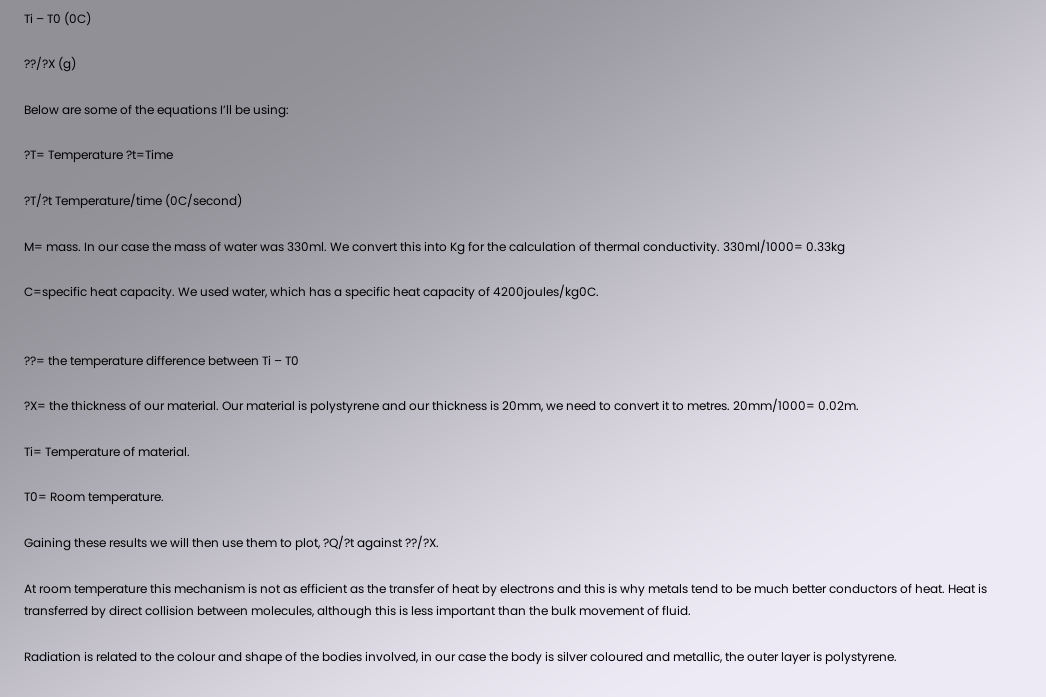Ti – T0 (0C)

??/?X (g)

Below are some of the equations I’ll be using:

?T= Temperature ?t=Time

?T/?t Temperature/time (0C/second)

M= mass. In our case the mass of water was 330ml. We convert this into Kg for the calculation of thermal conductivity. 330ml/1000= 0.33kg

C=specific heat capacity. We used water, which has a specific heat capacity of 4200joules/kg0C.


??= the temperature difference between Ti – T0

?X= the thickness of our material. Our material is polystyrene and our thickness is 20mm, we need to convert it to metres. 20mm/1000= 0.02m.

Ti= Temperature of material.

T0= Room temperature.

Gaining these results we will then use them to plot, ?Q/?t against ??/?X.

At room temperature this mechanism is not as efficient as the transfer of heat by electrons and this is why metals tend to be much better conductors of heat. Heat is transferred by direct collision between molecules, although this is less important than the bulk movement of fluid.

Radiation is related to the colour and shape of the bodies involved, in our case the body is silver coloured and metallic, the outer layer is polystyrene.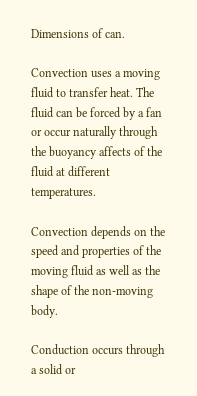Dimensions of can.

Convection uses a moving fluid to transfer heat. The fluid can be forced by a fan or occur naturally through the buoyancy affects of the fluid at different temperatures.

Convection depends on the speed and properties of the moving fluid as well as the shape of the non-moving body.

Conduction occurs through a solid or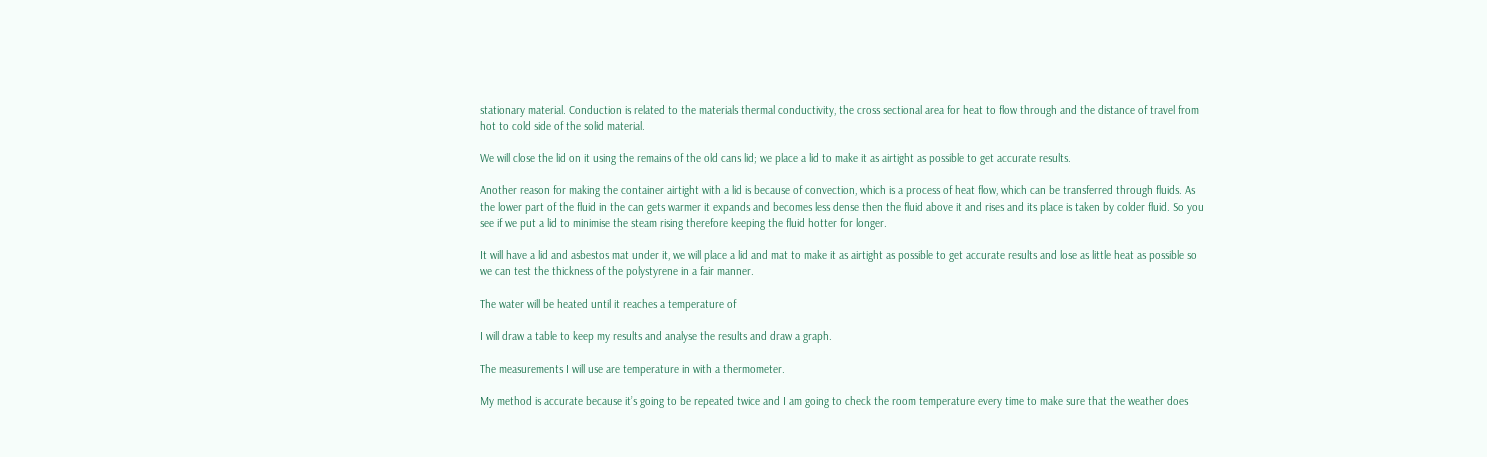stationary material. Conduction is related to the materials thermal conductivity, the cross sectional area for heat to flow through and the distance of travel from hot to cold side of the solid material.

We will close the lid on it using the remains of the old cans lid; we place a lid to make it as airtight as possible to get accurate results.

Another reason for making the container airtight with a lid is because of convection, which is a process of heat flow, which can be transferred through fluids. As the lower part of the fluid in the can gets warmer it expands and becomes less dense then the fluid above it and rises and its place is taken by colder fluid. So you see if we put a lid to minimise the steam rising therefore keeping the fluid hotter for longer.

It will have a lid and asbestos mat under it, we will place a lid and mat to make it as airtight as possible to get accurate results and lose as little heat as possible so we can test the thickness of the polystyrene in a fair manner.

The water will be heated until it reaches a temperature of

I will draw a table to keep my results and analyse the results and draw a graph.

The measurements I will use are temperature in with a thermometer.

My method is accurate because it’s going to be repeated twice and I am going to check the room temperature every time to make sure that the weather does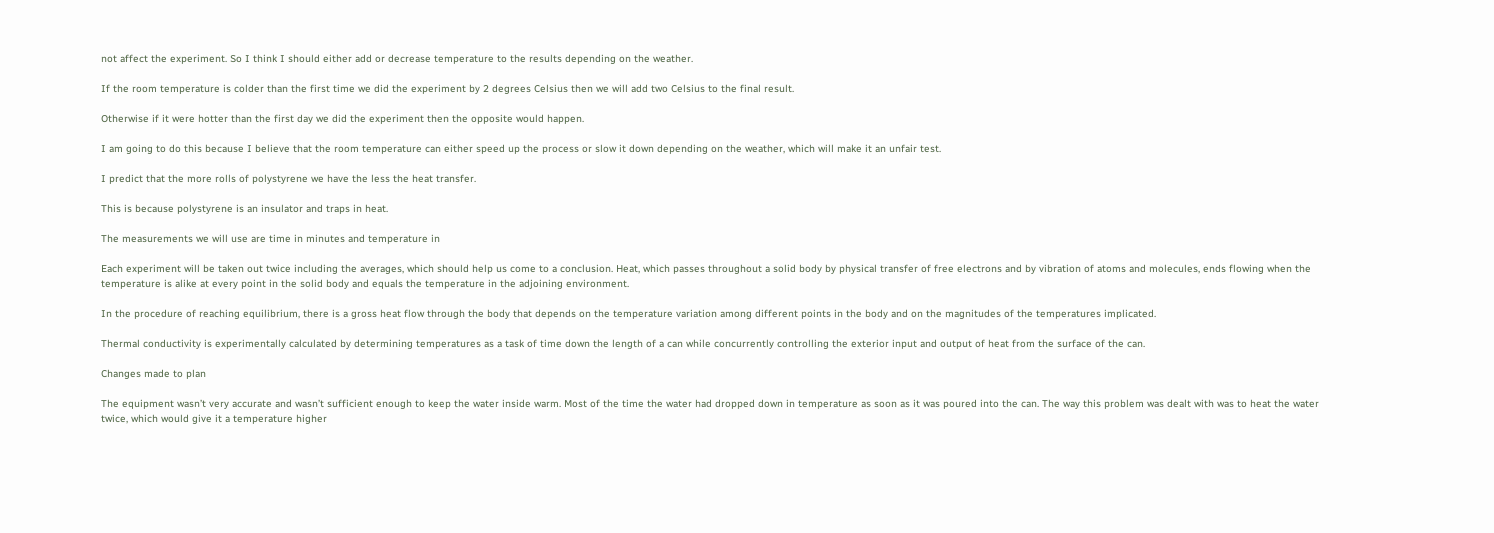not affect the experiment. So I think I should either add or decrease temperature to the results depending on the weather.

If the room temperature is colder than the first time we did the experiment by 2 degrees Celsius then we will add two Celsius to the final result.

Otherwise if it were hotter than the first day we did the experiment then the opposite would happen.

I am going to do this because I believe that the room temperature can either speed up the process or slow it down depending on the weather, which will make it an unfair test.

I predict that the more rolls of polystyrene we have the less the heat transfer.

This is because polystyrene is an insulator and traps in heat.

The measurements we will use are time in minutes and temperature in

Each experiment will be taken out twice including the averages, which should help us come to a conclusion. Heat, which passes throughout a solid body by physical transfer of free electrons and by vibration of atoms and molecules, ends flowing when the temperature is alike at every point in the solid body and equals the temperature in the adjoining environment.

In the procedure of reaching equilibrium, there is a gross heat flow through the body that depends on the temperature variation among different points in the body and on the magnitudes of the temperatures implicated.

Thermal conductivity is experimentally calculated by determining temperatures as a task of time down the length of a can while concurrently controlling the exterior input and output of heat from the surface of the can.

Changes made to plan

The equipment wasn’t very accurate and wasn’t sufficient enough to keep the water inside warm. Most of the time the water had dropped down in temperature as soon as it was poured into the can. The way this problem was dealt with was to heat the water twice, which would give it a temperature higher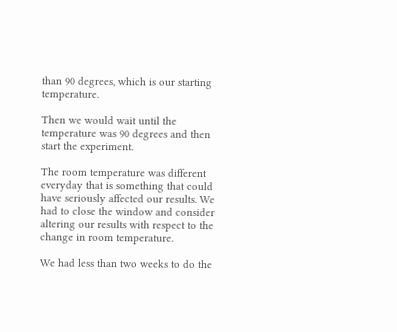than 90 degrees, which is our starting temperature.

Then we would wait until the temperature was 90 degrees and then start the experiment.

The room temperature was different everyday that is something that could have seriously affected our results. We had to close the window and consider altering our results with respect to the change in room temperature.

We had less than two weeks to do the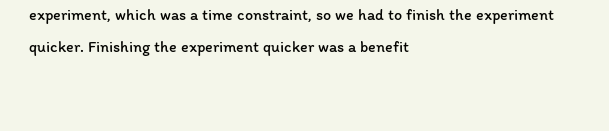experiment, which was a time constraint, so we had to finish the experiment quicker. Finishing the experiment quicker was a benefit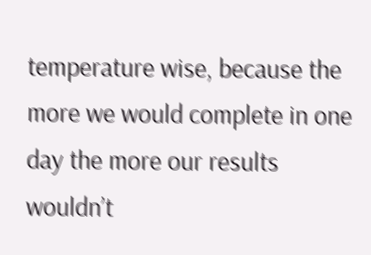temperature wise, because the more we would complete in one day the more our results wouldn’t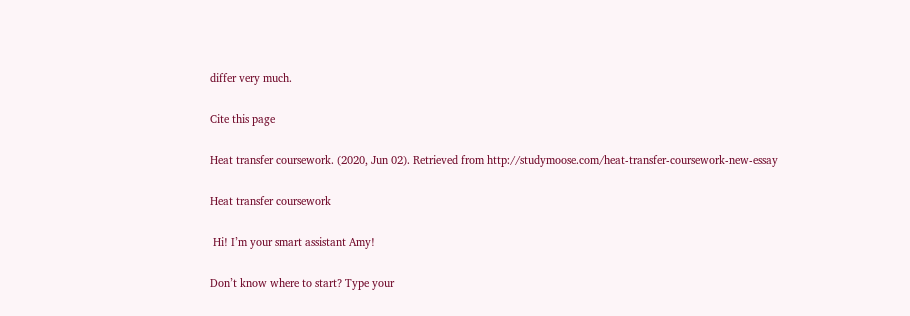differ very much.

Cite this page

Heat transfer coursework. (2020, Jun 02). Retrieved from http://studymoose.com/heat-transfer-coursework-new-essay

Heat transfer coursework

 Hi! I’m your smart assistant Amy!

Don’t know where to start? Type your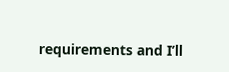requirements and I’ll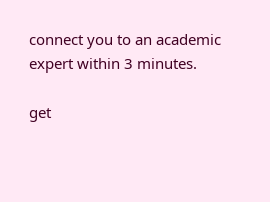connect you to an academic expert within 3 minutes.

get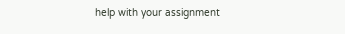help with your assignment